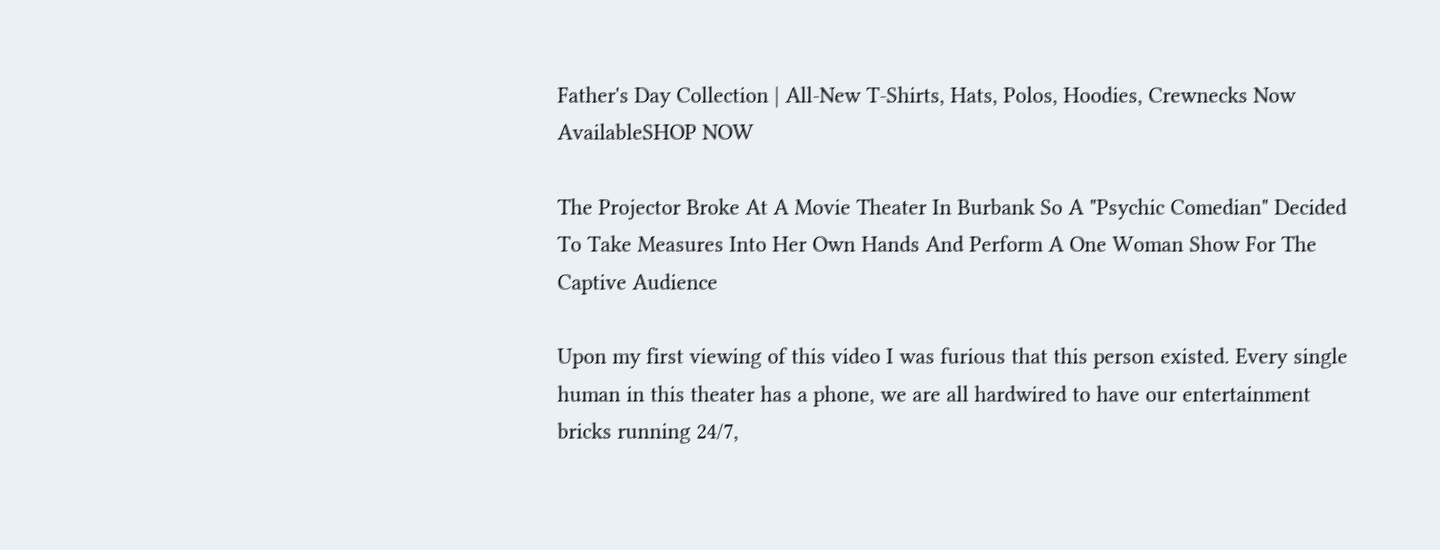Father's Day Collection | All-New T-Shirts, Hats, Polos, Hoodies, Crewnecks Now AvailableSHOP NOW

The Projector Broke At A Movie Theater In Burbank So A "Psychic Comedian" Decided To Take Measures Into Her Own Hands And Perform A One Woman Show For The Captive Audience

Upon my first viewing of this video I was furious that this person existed. Every single human in this theater has a phone, we are all hardwired to have our entertainment bricks running 24/7,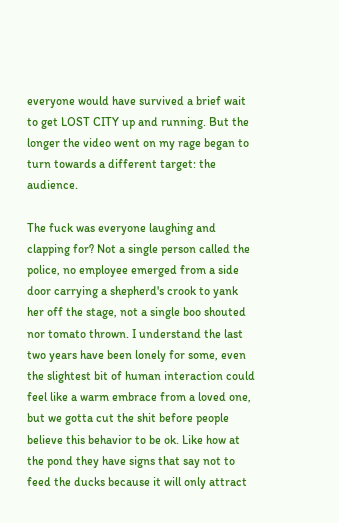everyone would have survived a brief wait to get LOST CITY up and running. But the longer the video went on my rage began to turn towards a different target: the audience.

The fuck was everyone laughing and clapping for? Not a single person called the police, no employee emerged from a side door carrying a shepherd's crook to yank her off the stage, not a single boo shouted nor tomato thrown. I understand the last two years have been lonely for some, even the slightest bit of human interaction could feel like a warm embrace from a loved one, but we gotta cut the shit before people believe this behavior to be ok. Like how at the pond they have signs that say not to feed the ducks because it will only attract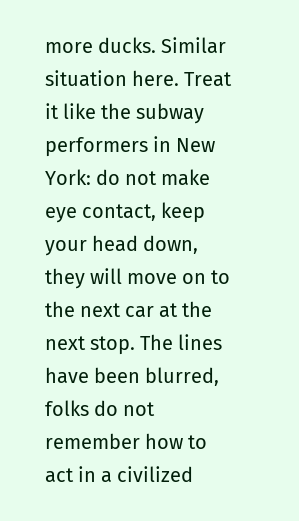more ducks. Similar situation here. Treat it like the subway performers in New York: do not make eye contact, keep your head down, they will move on to the next car at the next stop. The lines have been blurred, folks do not remember how to act in a civilized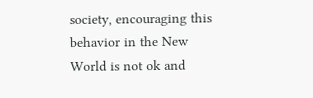society, encouraging this behavior in the New World is not ok and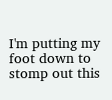I'm putting my foot down to stomp out this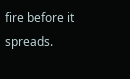fire before it spreads.